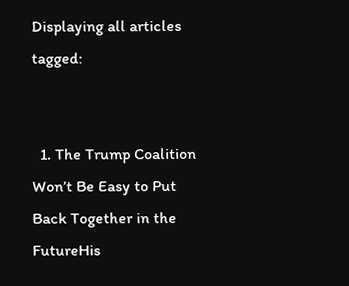Displaying all articles tagged:


  1. The Trump Coalition Won’t Be Easy to Put Back Together in the FutureHis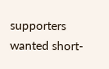supporters wanted short-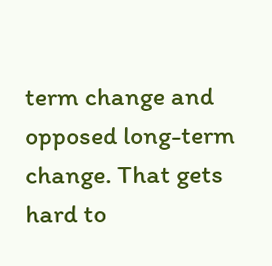term change and opposed long-term change. That gets hard to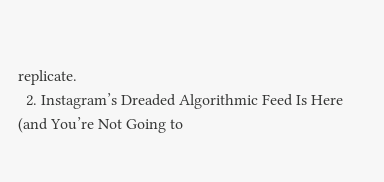replicate.
  2. Instagram’s Dreaded Algorithmic Feed Is Here (and You’re Not Going to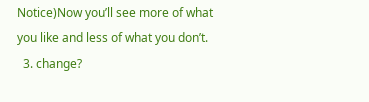Notice)Now you’ll see more of what you like and less of what you don’t.
  3. change?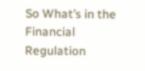So What’s in the Financial Regulation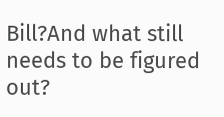Bill?And what still needs to be figured out?